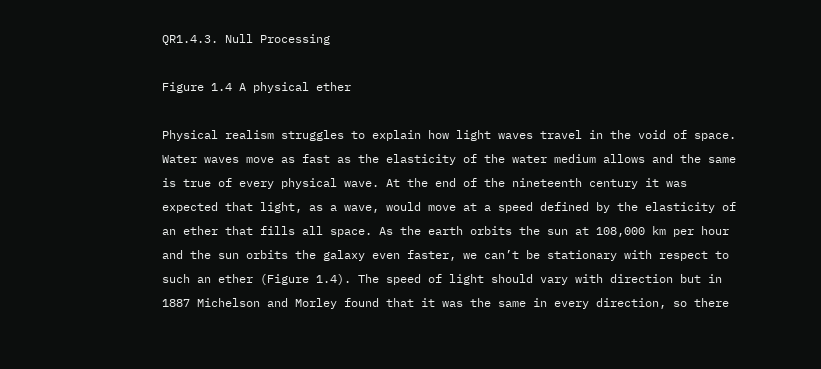QR1.4.3. Null Processing

Figure 1.4 A physical ether

Physical realism struggles to explain how light waves travel in the void of space. Water waves move as fast as the elasticity of the water medium allows and the same is true of every physical wave. At the end of the nineteenth century it was expected that light, as a wave, would move at a speed defined by the elasticity of an ether that fills all space. As the earth orbits the sun at 108,000 km per hour and the sun orbits the galaxy even faster, we can’t be stationary with respect to such an ether (Figure 1.4). The speed of light should vary with direction but in 1887 Michelson and Morley found that it was the same in every direction, so there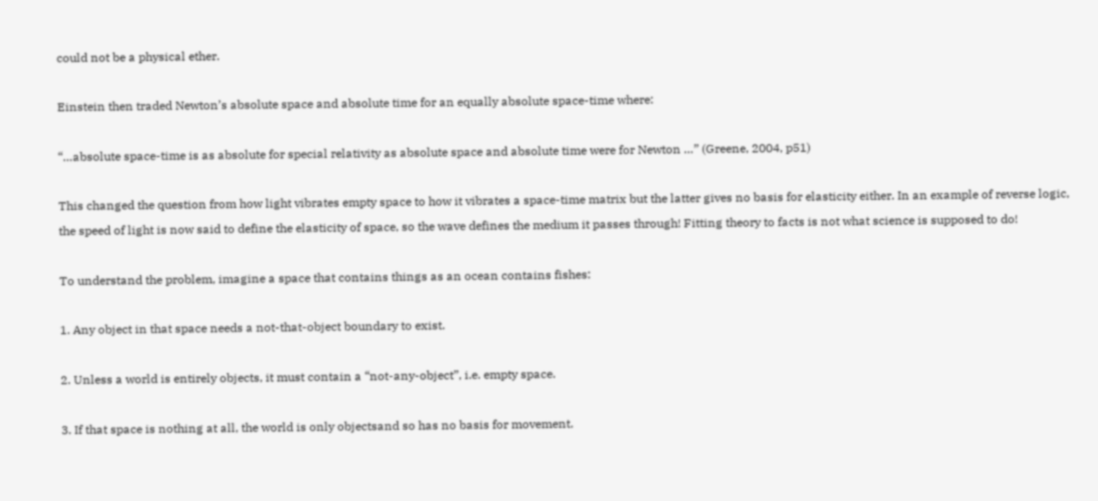could not be a physical ether.

Einstein then traded Newton’s absolute space and absolute time for an equally absolute space-time where:

“…absolute space-time is as absolute for special relativity as absolute space and absolute time were for Newton …” (Greene, 2004, p51)

This changed the question from how light vibrates empty space to how it vibrates a space-time matrix but the latter gives no basis for elasticity either. In an example of reverse logic, the speed of light is now said to define the elasticity of space, so the wave defines the medium it passes through! Fitting theory to facts is not what science is supposed to do!

To understand the problem, imagine a space that contains things as an ocean contains fishes:

1. Any object in that space needs a not-that-object boundary to exist.

2. Unless a world is entirely objects, it must contain a “not-any-object”, i.e. empty space.

3. If that space is nothing at all, the world is only objectsand so has no basis for movement.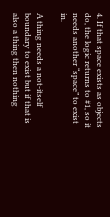4. If that space exists as objects do, the logic returns to #1, so it needs another “space” to exist in.

A thing needs a not-itself boundary to exist but if that is also a thing then nothing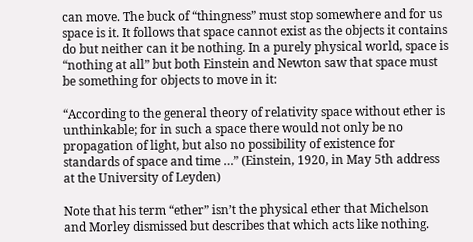can move. The buck of “thingness” must stop somewhere and for us space is it. It follows that space cannot exist as the objects it contains do but neither can it be nothing. In a purely physical world, space is “nothing at all” but both Einstein and Newton saw that space must be something for objects to move in it:

“According to the general theory of relativity space without ether is unthinkable; for in such a space there would not only be no propagation of light, but also no possibility of existence for standards of space and time …” (Einstein, 1920, in May 5th address at the University of Leyden)

Note that his term “ether” isn’t the physical ether that Michelson and Morley dismissed but describes that which acts like nothing.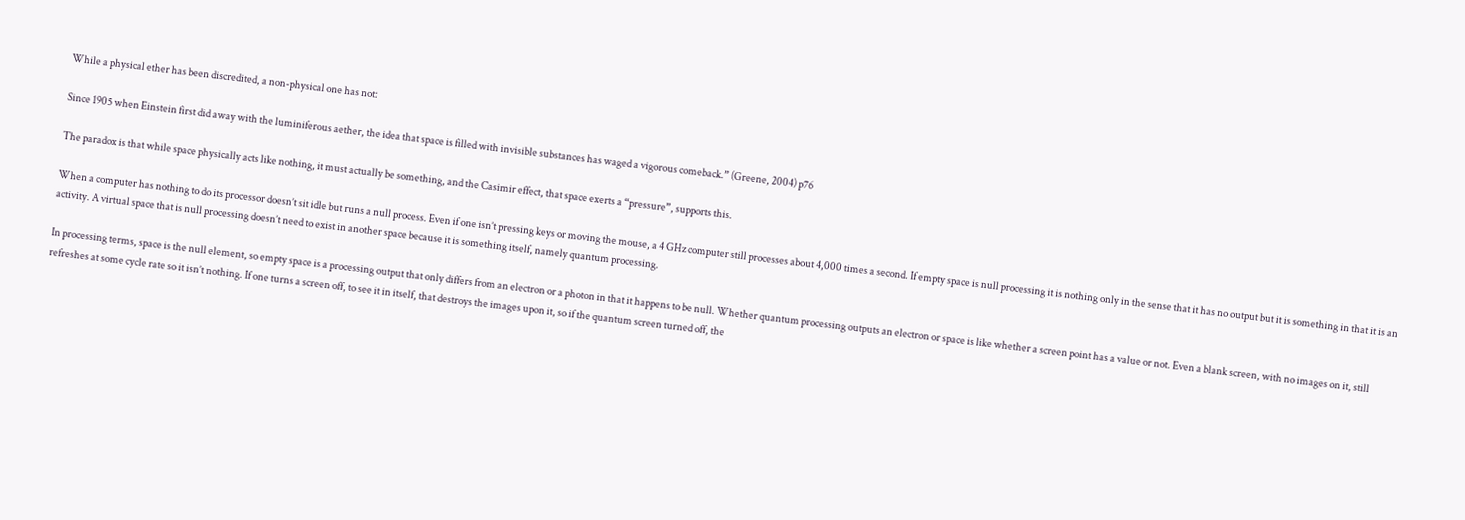While a physical ether has been discredited, a non-physical one has not:

Since 1905 when Einstein first did away with the luminiferous aether, the idea that space is filled with invisible substances has waged a vigorous comeback.” (Greene, 2004) p76

The paradox is that while space physically acts like nothing, it must actually be something, and the Casimir effect, that space exerts a “pressure”, supports this.

When a computer has nothing to do its processor doesn’t sit idle but runs a null process. Even if one isn’t pressing keys or moving the mouse, a 4 GHz computer still processes about 4,000 times a second. If empty space is null processing it is nothing only in the sense that it has no output but it is something in that it is an activity. A virtual space that is null processing doesn’t need to exist in another space because it is something itself, namely quantum processing.

In processing terms, space is the null element, so empty space is a processing output that only differs from an electron or a photon in that it happens to be null. Whether quantum processing outputs an electron or space is like whether a screen point has a value or not. Even a blank screen, with no images on it, still refreshes at some cycle rate so it isn’t nothing. If one turns a screen off, to see it in itself, that destroys the images upon it, so if the quantum screen turned off, the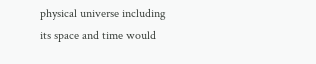physical universe including its space and time would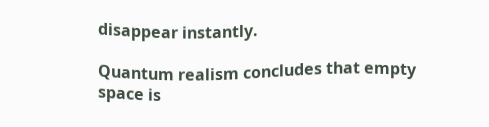disappear instantly.

Quantum realism concludes that empty space is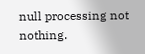null processing not nothing.